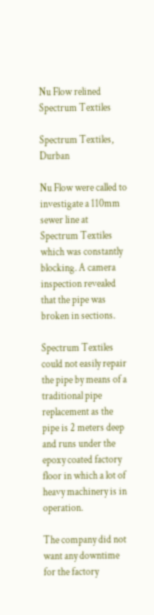Nu Flow relined Spectrum Textiles

Spectrum Textiles, Durban

Nu Flow were called to investigate a 110mm sewer line at Spectrum Textiles which was constantly blocking. A camera inspection revealed that the pipe was broken in sections.

Spectrum Textiles could not easily repair the pipe by means of a traditional pipe replacement as the pipe is 2 meters deep and runs under the epoxy coated factory floor in which a lot of heavy machinery is in operation.

The company did not want any downtime for the factory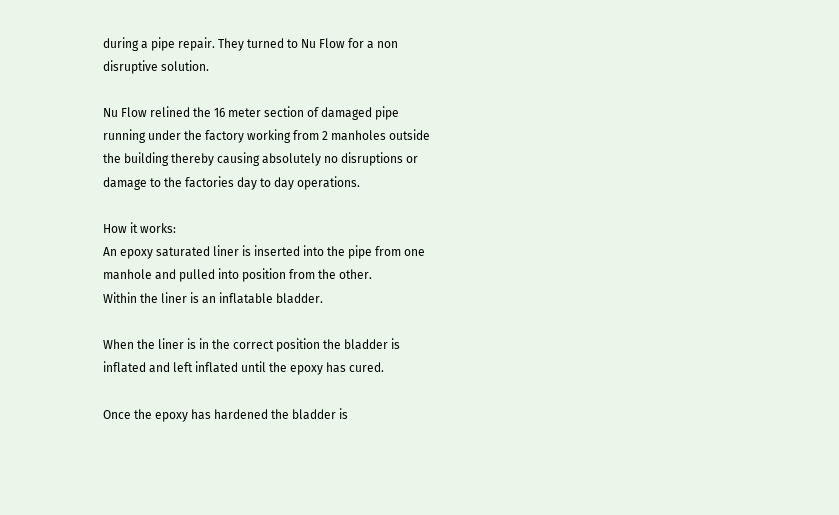during a pipe repair. They turned to Nu Flow for a non disruptive solution.

Nu Flow relined the 16 meter section of damaged pipe running under the factory working from 2 manholes outside the building thereby causing absolutely no disruptions or damage to the factories day to day operations.

How it works:
An epoxy saturated liner is inserted into the pipe from one manhole and pulled into position from the other.
Within the liner is an inflatable bladder.

When the liner is in the correct position the bladder is inflated and left inflated until the epoxy has cured.

Once the epoxy has hardened the bladder is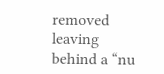removed leaving behind a “nu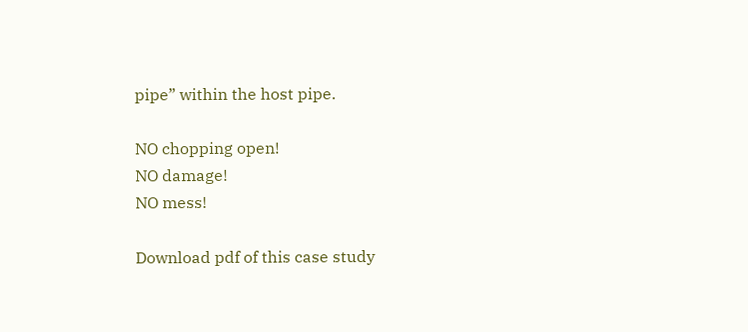pipe” within the host pipe.

NO chopping open!
NO damage!
NO mess!

Download pdf of this case study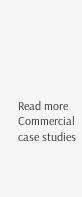Read more Commercial case studies